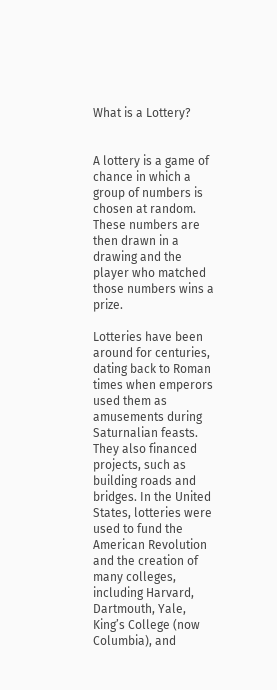What is a Lottery?


A lottery is a game of chance in which a group of numbers is chosen at random. These numbers are then drawn in a drawing and the player who matched those numbers wins a prize.

Lotteries have been around for centuries, dating back to Roman times when emperors used them as amusements during Saturnalian feasts. They also financed projects, such as building roads and bridges. In the United States, lotteries were used to fund the American Revolution and the creation of many colleges, including Harvard, Dartmouth, Yale, King’s College (now Columbia), and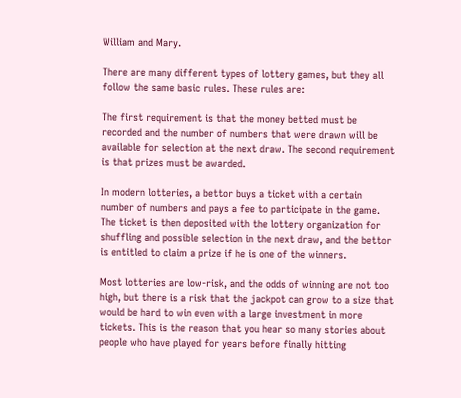William and Mary.

There are many different types of lottery games, but they all follow the same basic rules. These rules are:

The first requirement is that the money betted must be recorded and the number of numbers that were drawn will be available for selection at the next draw. The second requirement is that prizes must be awarded.

In modern lotteries, a bettor buys a ticket with a certain number of numbers and pays a fee to participate in the game. The ticket is then deposited with the lottery organization for shuffling and possible selection in the next draw, and the bettor is entitled to claim a prize if he is one of the winners.

Most lotteries are low-risk, and the odds of winning are not too high, but there is a risk that the jackpot can grow to a size that would be hard to win even with a large investment in more tickets. This is the reason that you hear so many stories about people who have played for years before finally hitting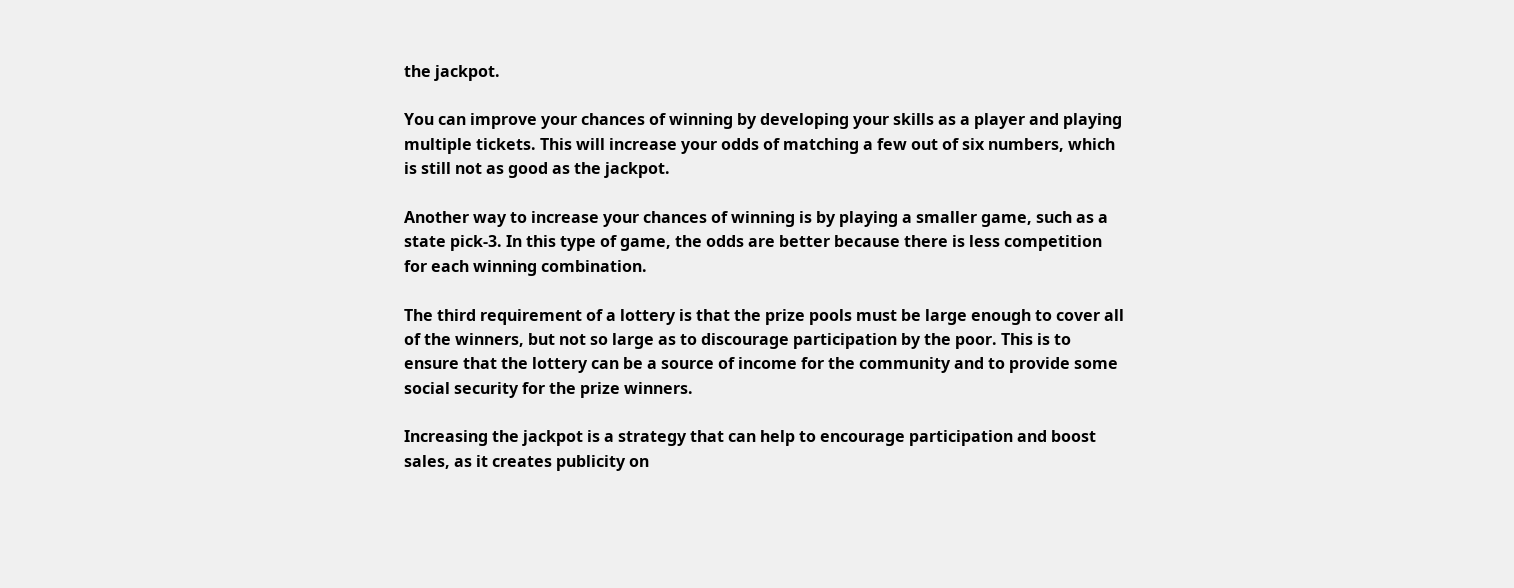the jackpot.

You can improve your chances of winning by developing your skills as a player and playing multiple tickets. This will increase your odds of matching a few out of six numbers, which is still not as good as the jackpot.

Another way to increase your chances of winning is by playing a smaller game, such as a state pick-3. In this type of game, the odds are better because there is less competition for each winning combination.

The third requirement of a lottery is that the prize pools must be large enough to cover all of the winners, but not so large as to discourage participation by the poor. This is to ensure that the lottery can be a source of income for the community and to provide some social security for the prize winners.

Increasing the jackpot is a strategy that can help to encourage participation and boost sales, as it creates publicity on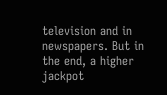television and in newspapers. But in the end, a higher jackpot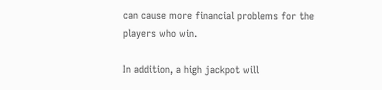can cause more financial problems for the players who win.

In addition, a high jackpot will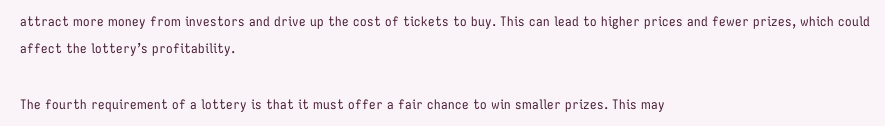attract more money from investors and drive up the cost of tickets to buy. This can lead to higher prices and fewer prizes, which could affect the lottery’s profitability.

The fourth requirement of a lottery is that it must offer a fair chance to win smaller prizes. This may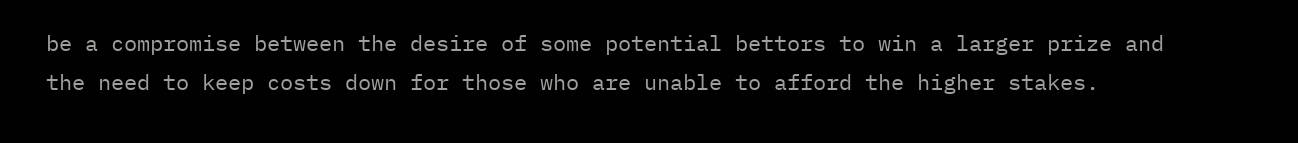be a compromise between the desire of some potential bettors to win a larger prize and the need to keep costs down for those who are unable to afford the higher stakes.